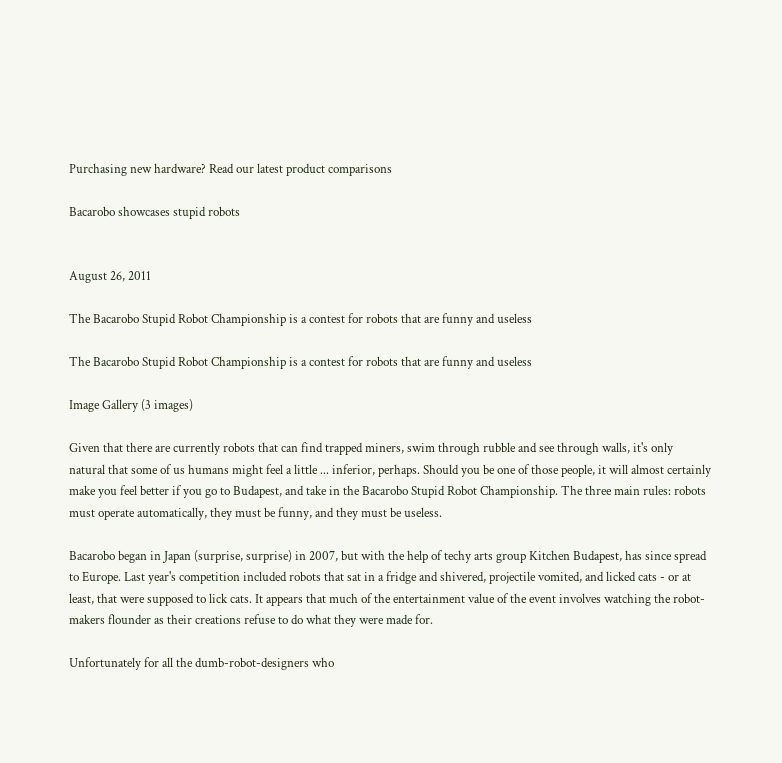Purchasing new hardware? Read our latest product comparisons

Bacarobo showcases stupid robots


August 26, 2011

The Bacarobo Stupid Robot Championship is a contest for robots that are funny and useless

The Bacarobo Stupid Robot Championship is a contest for robots that are funny and useless

Image Gallery (3 images)

Given that there are currently robots that can find trapped miners, swim through rubble and see through walls, it's only natural that some of us humans might feel a little ... inferior, perhaps. Should you be one of those people, it will almost certainly make you feel better if you go to Budapest, and take in the Bacarobo Stupid Robot Championship. The three main rules: robots must operate automatically, they must be funny, and they must be useless.

Bacarobo began in Japan (surprise, surprise) in 2007, but with the help of techy arts group Kitchen Budapest, has since spread to Europe. Last year's competition included robots that sat in a fridge and shivered, projectile vomited, and licked cats - or at least, that were supposed to lick cats. It appears that much of the entertainment value of the event involves watching the robot-makers flounder as their creations refuse to do what they were made for.

Unfortunately for all the dumb-robot-designers who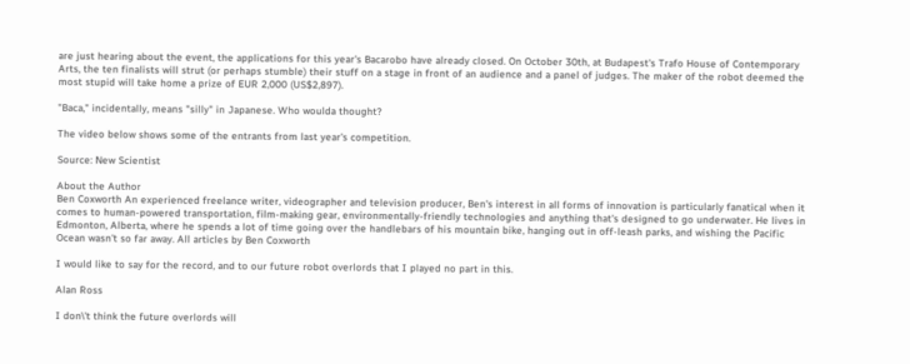are just hearing about the event, the applications for this year's Bacarobo have already closed. On October 30th, at Budapest's Trafo House of Contemporary Arts, the ten finalists will strut (or perhaps stumble) their stuff on a stage in front of an audience and a panel of judges. The maker of the robot deemed the most stupid will take home a prize of EUR 2,000 (US$2,897).

"Baca," incidentally, means "silly" in Japanese. Who woulda thought?

The video below shows some of the entrants from last year's competition.

Source: New Scientist

About the Author
Ben Coxworth An experienced freelance writer, videographer and television producer, Ben's interest in all forms of innovation is particularly fanatical when it comes to human-powered transportation, film-making gear, environmentally-friendly technologies and anything that's designed to go underwater. He lives in Edmonton, Alberta, where he spends a lot of time going over the handlebars of his mountain bike, hanging out in off-leash parks, and wishing the Pacific Ocean wasn't so far away. All articles by Ben Coxworth

I would like to say for the record, and to our future robot overlords that I played no part in this.

Alan Ross

I don\'t think the future overlords will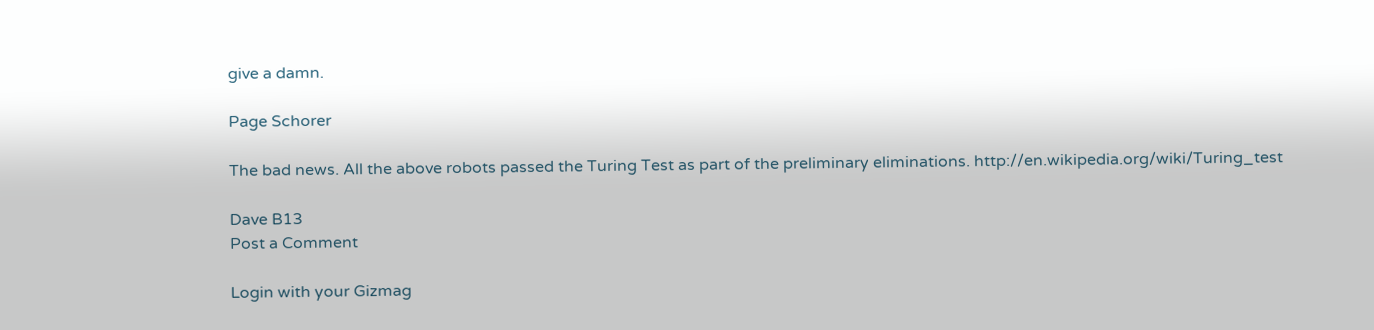give a damn.

Page Schorer

The bad news. All the above robots passed the Turing Test as part of the preliminary eliminations. http://en.wikipedia.org/wiki/Turing_test

Dave B13
Post a Comment

Login with your Gizmag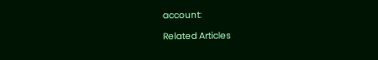account:

Related Articles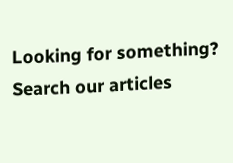Looking for something? Search our articles